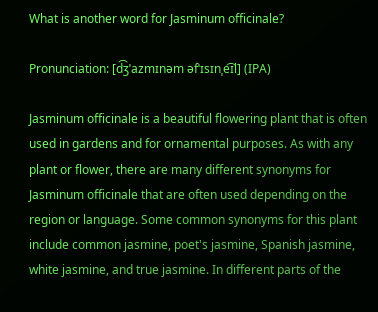What is another word for Jasminum officinale?

Pronunciation: [d͡ʒˈazmɪnəm əfˈɪsɪnˌe͡ɪl] (IPA)

Jasminum officinale is a beautiful flowering plant that is often used in gardens and for ornamental purposes. As with any plant or flower, there are many different synonyms for Jasminum officinale that are often used depending on the region or language. Some common synonyms for this plant include common jasmine, poet's jasmine, Spanish jasmine, white jasmine, and true jasmine. In different parts of the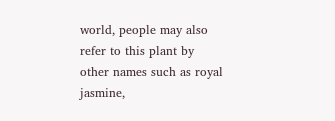world, people may also refer to this plant by other names such as royal jasmine,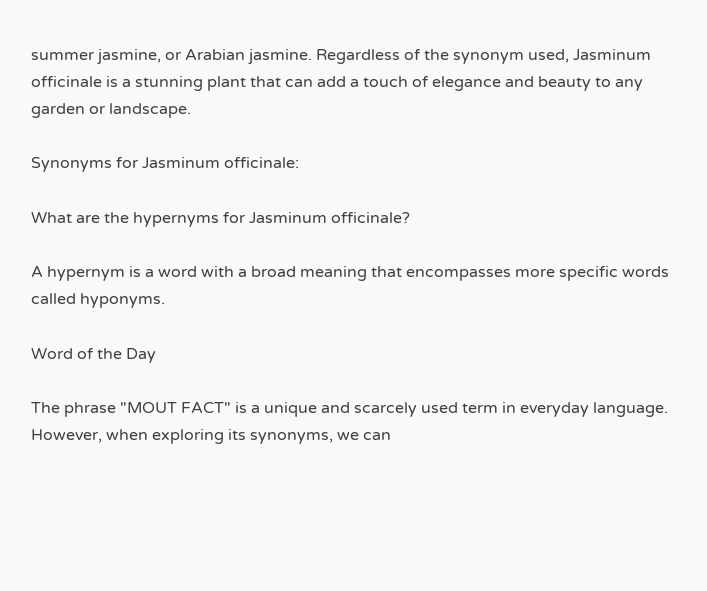summer jasmine, or Arabian jasmine. Regardless of the synonym used, Jasminum officinale is a stunning plant that can add a touch of elegance and beauty to any garden or landscape.

Synonyms for Jasminum officinale:

What are the hypernyms for Jasminum officinale?

A hypernym is a word with a broad meaning that encompasses more specific words called hyponyms.

Word of the Day

The phrase "MOUT FACT" is a unique and scarcely used term in everyday language. However, when exploring its synonyms, we can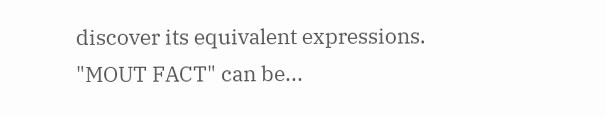discover its equivalent expressions. "MOUT FACT" can be...